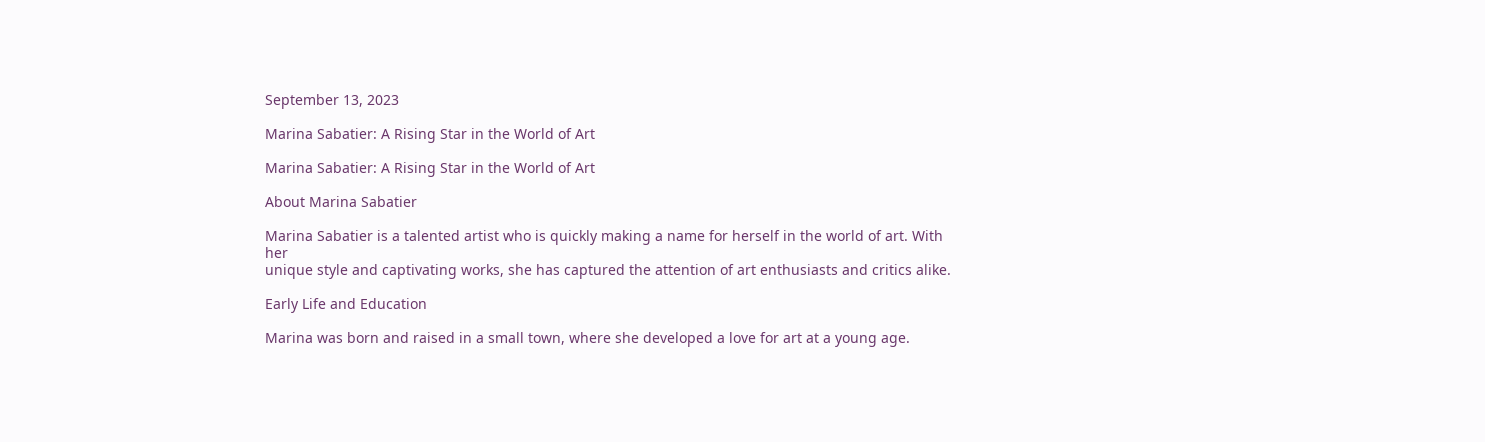September 13, 2023

Marina Sabatier: A Rising Star in the World of Art

Marina Sabatier: A Rising Star in the World of Art

About Marina Sabatier

Marina Sabatier is a talented artist who is quickly making a name for herself in the world of art. With her
unique style and captivating works, she has captured the attention of art enthusiasts and critics alike.

Early Life and Education

Marina was born and raised in a small town, where she developed a love for art at a young age.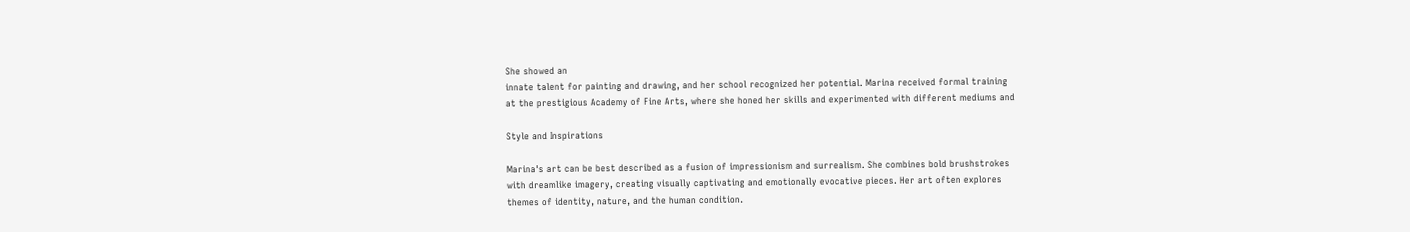She showed an
innate talent for painting and drawing, and her school recognized her potential. Marina received formal training
at the prestigious Academy of Fine Arts, where she honed her skills and experimented with different mediums and

Style and Inspirations

Marina's art can be best described as a fusion of impressionism and surrealism. She combines bold brushstrokes
with dreamlike imagery, creating visually captivating and emotionally evocative pieces. Her art often explores
themes of identity, nature, and the human condition.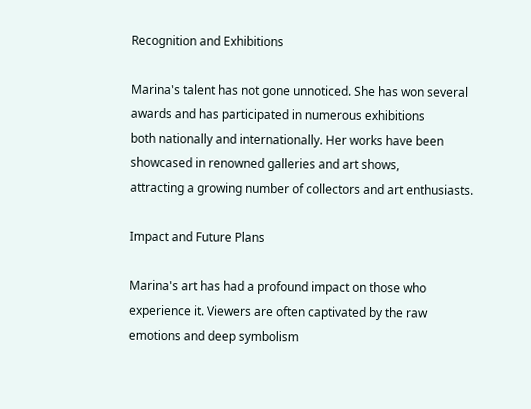Recognition and Exhibitions

Marina's talent has not gone unnoticed. She has won several awards and has participated in numerous exhibitions
both nationally and internationally. Her works have been showcased in renowned galleries and art shows,
attracting a growing number of collectors and art enthusiasts.

Impact and Future Plans

Marina's art has had a profound impact on those who experience it. Viewers are often captivated by the raw
emotions and deep symbolism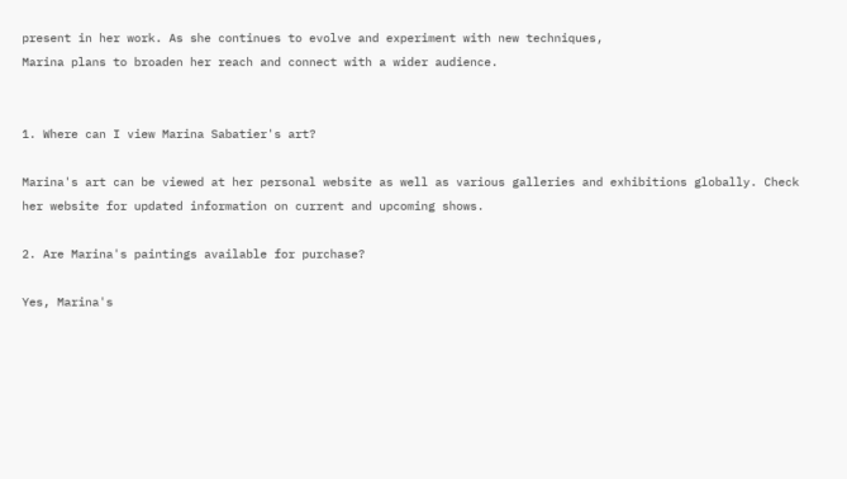present in her work. As she continues to evolve and experiment with new techniques,
Marina plans to broaden her reach and connect with a wider audience.


1. Where can I view Marina Sabatier's art?

Marina's art can be viewed at her personal website as well as various galleries and exhibitions globally. Check
her website for updated information on current and upcoming shows.

2. Are Marina's paintings available for purchase?

Yes, Marina's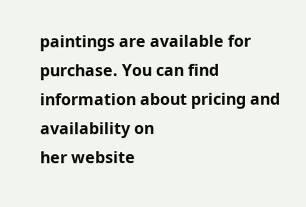paintings are available for purchase. You can find information about pricing and availability on
her website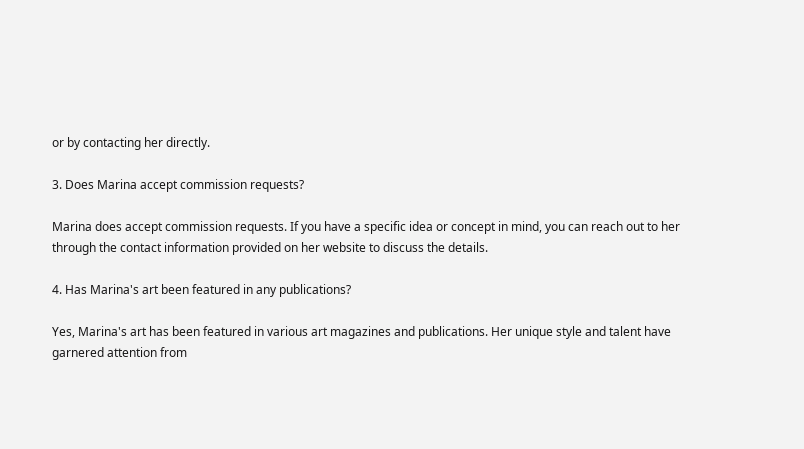or by contacting her directly.

3. Does Marina accept commission requests?

Marina does accept commission requests. If you have a specific idea or concept in mind, you can reach out to her
through the contact information provided on her website to discuss the details.

4. Has Marina's art been featured in any publications?

Yes, Marina's art has been featured in various art magazines and publications. Her unique style and talent have
garnered attention from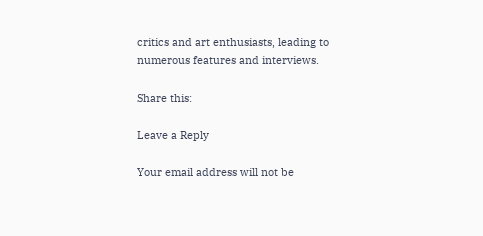critics and art enthusiasts, leading to numerous features and interviews.

Share this:

Leave a Reply

Your email address will not be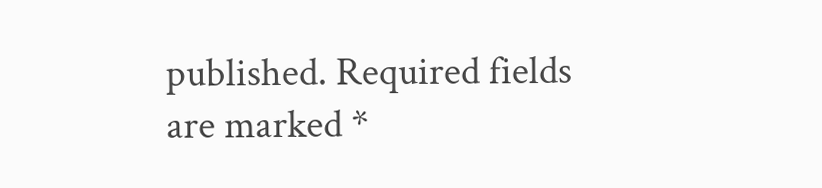published. Required fields are marked *